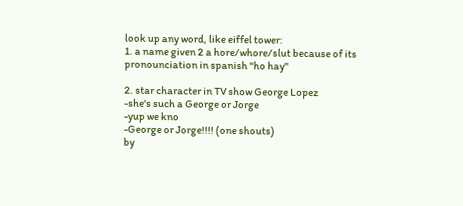look up any word, like eiffel tower:
1. a name given 2 a hore/whore/slut because of its pronounciation in spanish "ho hay"

2. star character in TV show George Lopez
-she's such a George or Jorge
-yup we kno
-George or Jorge!!!! (one shouts)
by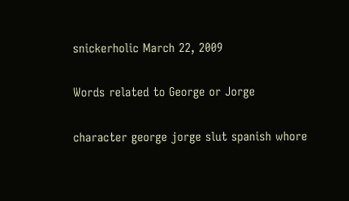snickerholic March 22, 2009

Words related to George or Jorge

character george jorge slut spanish whore